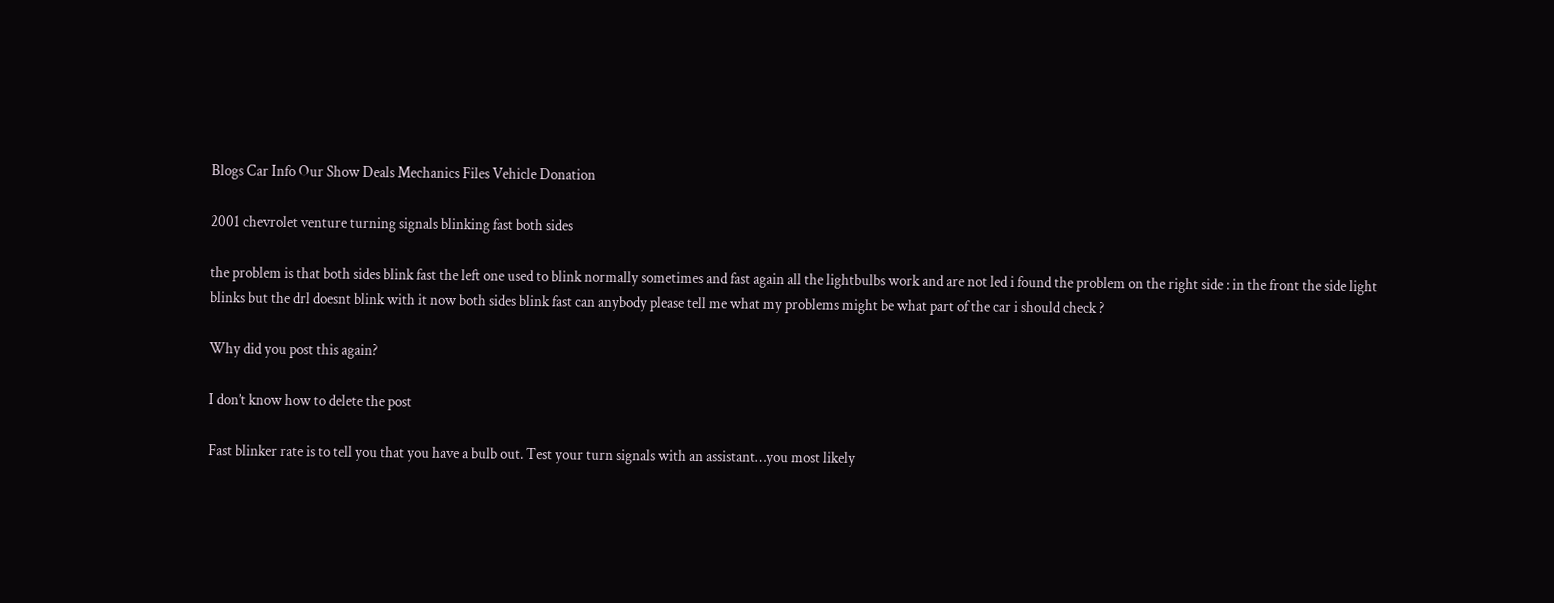Blogs Car Info Our Show Deals Mechanics Files Vehicle Donation

2001 chevrolet venture turning signals blinking fast both sides

the problem is that both sides blink fast the left one used to blink normally sometimes and fast again all the lightbulbs work and are not led i found the problem on the right side : in the front the side light blinks but the drl doesnt blink with it now both sides blink fast can anybody please tell me what my problems might be what part of the car i should check ?

Why did you post this again?

I don’t know how to delete the post

Fast blinker rate is to tell you that you have a bulb out. Test your turn signals with an assistant…you most likely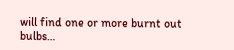will find one or more burnt out bulbs…